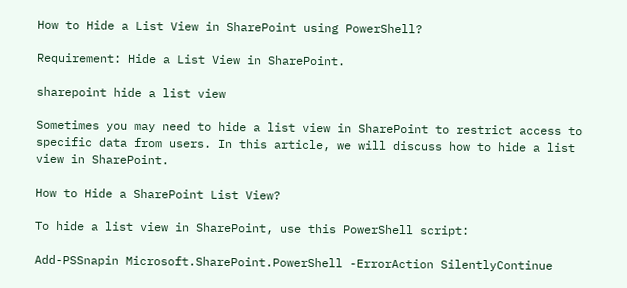How to Hide a List View in SharePoint using PowerShell?

Requirement: Hide a List View in SharePoint.

sharepoint hide a list view

Sometimes you may need to hide a list view in SharePoint to restrict access to specific data from users. In this article, we will discuss how to hide a list view in SharePoint.

How to Hide a SharePoint List View?

To hide a list view in SharePoint, use this PowerShell script:

Add-PSSnapin Microsoft.SharePoint.PowerShell -ErrorAction SilentlyContinue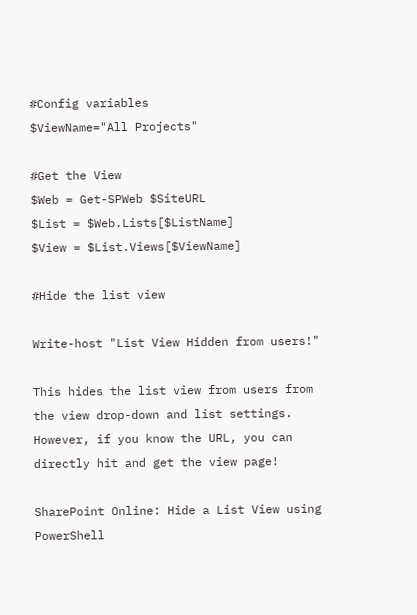#Config variables
$ViewName="All Projects"

#Get the View
$Web = Get-SPWeb $SiteURL
$List = $Web.Lists[$ListName]
$View = $List.Views[$ViewName]

#Hide the list view

Write-host "List View Hidden from users!"

This hides the list view from users from the view drop-down and list settings. However, if you know the URL, you can directly hit and get the view page!

SharePoint Online: Hide a List View using PowerShell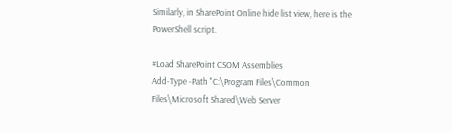Similarly, in SharePoint Online hide list view, here is the PowerShell script.

#Load SharePoint CSOM Assemblies
Add-Type -Path "C:\Program Files\Common Files\Microsoft Shared\Web Server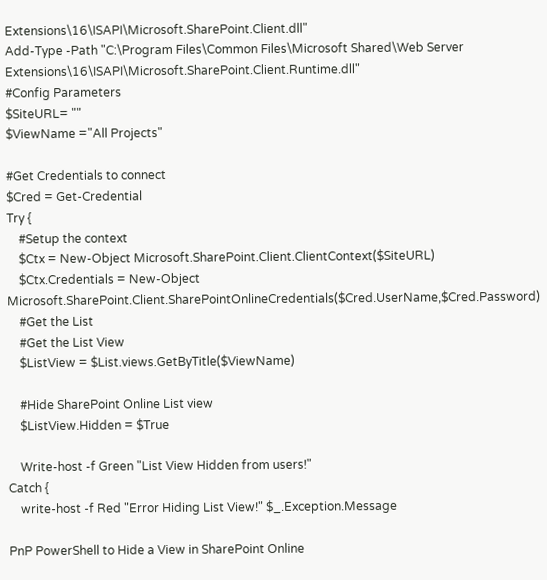Extensions\16\ISAPI\Microsoft.SharePoint.Client.dll"
Add-Type -Path "C:\Program Files\Common Files\Microsoft Shared\Web Server Extensions\16\ISAPI\Microsoft.SharePoint.Client.Runtime.dll"
#Config Parameters
$SiteURL= ""
$ViewName ="All Projects"

#Get Credentials to connect
$Cred = Get-Credential
Try {
    #Setup the context
    $Ctx = New-Object Microsoft.SharePoint.Client.ClientContext($SiteURL)
    $Ctx.Credentials = New-Object Microsoft.SharePoint.Client.SharePointOnlineCredentials($Cred.UserName,$Cred.Password)
    #Get the List
    #Get the List View
    $ListView = $List.views.GetByTitle($ViewName)

    #Hide SharePoint Online List view
    $ListView.Hidden = $True

    Write-host -f Green "List View Hidden from users!"
Catch {
    write-host -f Red "Error Hiding List View!" $_.Exception.Message

PnP PowerShell to Hide a View in SharePoint Online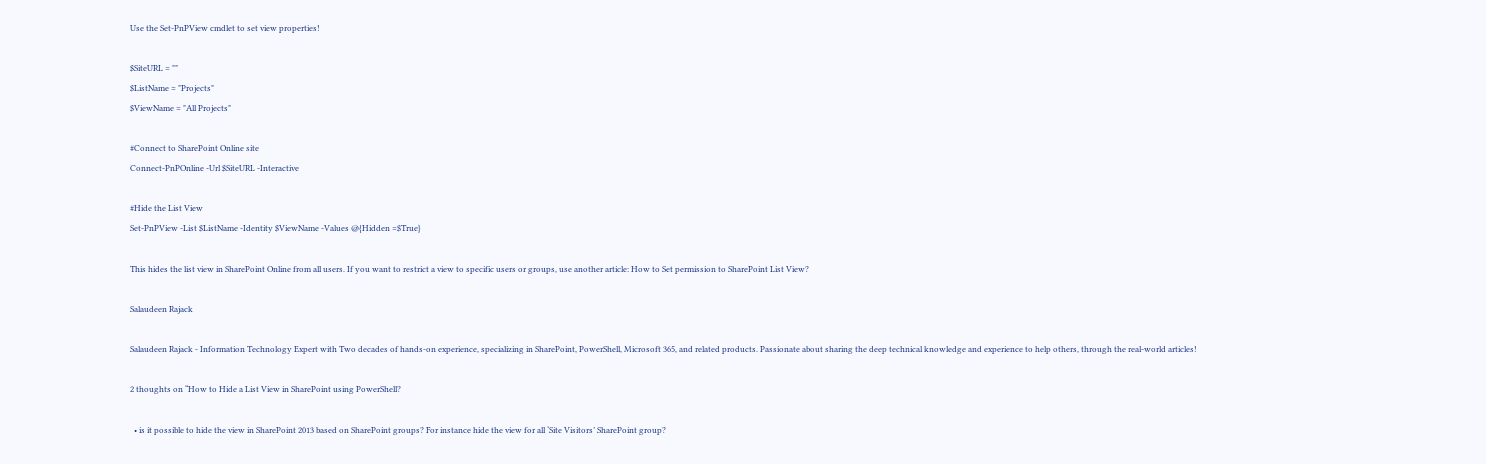Use the Set-PnPView cmdlet to set view properties!

$SiteURL = ""
$ListName = "Projects"
$ViewName = "All Projects"

#Connect to SharePoint Online site
Connect-PnPOnline -Url $SiteURL -Interactive

#Hide the List View
Set-PnPView -List $ListName -Identity $ViewName -Values @{Hidden =$True}

This hides the list view in SharePoint Online from all users. If you want to restrict a view to specific users or groups, use another article: How to Set permission to SharePoint List View?

Salaudeen Rajack

Salaudeen Rajack - Information Technology Expert with Two decades of hands-on experience, specializing in SharePoint, PowerShell, Microsoft 365, and related products. Passionate about sharing the deep technical knowledge and experience to help others, through the real-world articles!

2 thoughts on “How to Hide a List View in SharePoint using PowerShell?

  • is it possible to hide the view in SharePoint 2013 based on SharePoint groups? For instance hide the view for all ‘Site Visitors’ SharePoint group?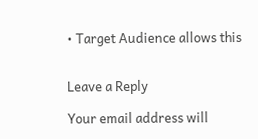• Target Audience allows this


Leave a Reply

Your email address will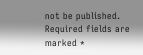not be published. Required fields are marked *